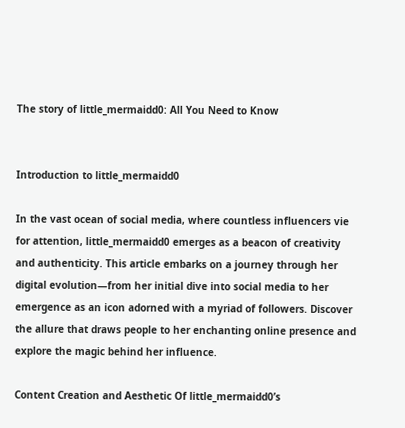The story of little_mermaidd0: All You Need to Know


Introduction to little_mermaidd0

In the vast ocean of social media, where countless influencers vie for attention, little_mermaidd0 emerges as a beacon of creativity and authenticity. This article embarks on a journey through her digital evolution—from her initial dive into social media to her emergence as an icon adorned with a myriad of followers. Discover the allure that draws people to her enchanting online presence and explore the magic behind her influence.

Content Creation and Aesthetic Of little_mermaidd0’s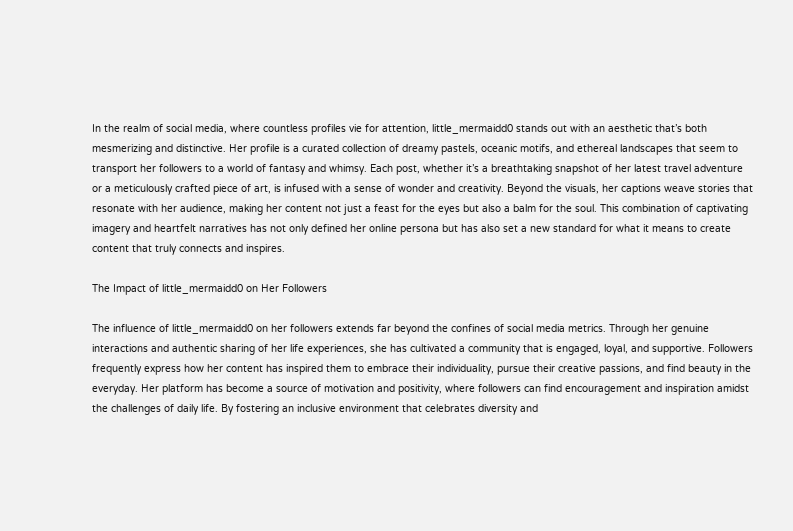In the realm of social media, where countless profiles vie for attention, little_mermaidd0 stands out with an aesthetic that’s both mesmerizing and distinctive. Her profile is a curated collection of dreamy pastels, oceanic motifs, and ethereal landscapes that seem to transport her followers to a world of fantasy and whimsy. Each post, whether it’s a breathtaking snapshot of her latest travel adventure or a meticulously crafted piece of art, is infused with a sense of wonder and creativity. Beyond the visuals, her captions weave stories that resonate with her audience, making her content not just a feast for the eyes but also a balm for the soul. This combination of captivating imagery and heartfelt narratives has not only defined her online persona but has also set a new standard for what it means to create content that truly connects and inspires.

The Impact of little_mermaidd0 on Her Followers

The influence of little_mermaidd0 on her followers extends far beyond the confines of social media metrics. Through her genuine interactions and authentic sharing of her life experiences, she has cultivated a community that is engaged, loyal, and supportive. Followers frequently express how her content has inspired them to embrace their individuality, pursue their creative passions, and find beauty in the everyday. Her platform has become a source of motivation and positivity, where followers can find encouragement and inspiration amidst the challenges of daily life. By fostering an inclusive environment that celebrates diversity and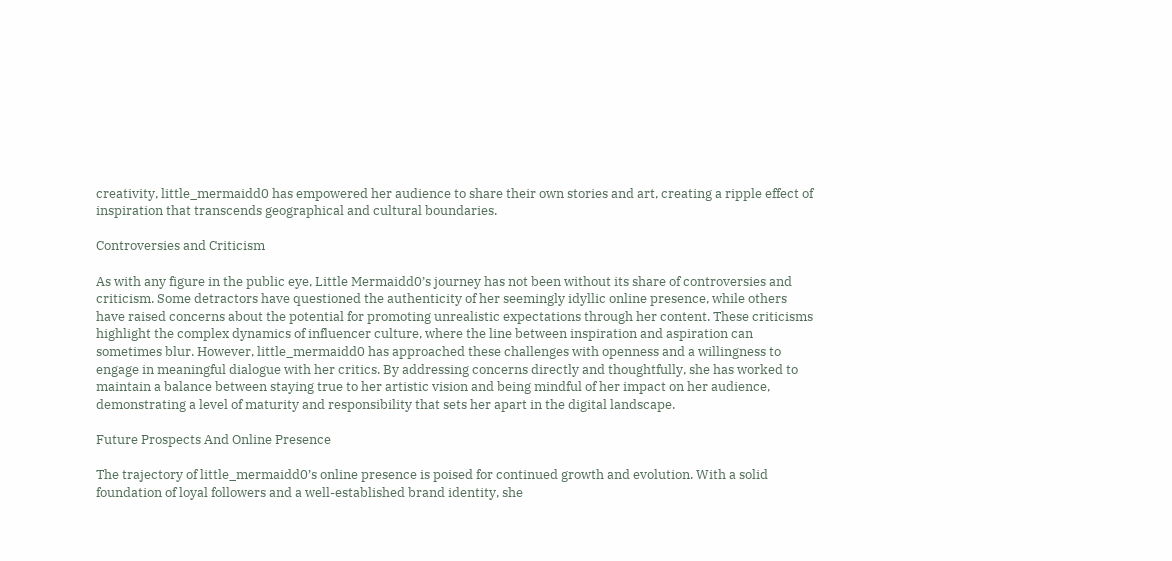creativity, little_mermaidd0 has empowered her audience to share their own stories and art, creating a ripple effect of inspiration that transcends geographical and cultural boundaries.

Controversies and Criticism

As with any figure in the public eye, Little Mermaidd0’s journey has not been without its share of controversies and criticism. Some detractors have questioned the authenticity of her seemingly idyllic online presence, while others have raised concerns about the potential for promoting unrealistic expectations through her content. These criticisms highlight the complex dynamics of influencer culture, where the line between inspiration and aspiration can sometimes blur. However, little_mermaidd0 has approached these challenges with openness and a willingness to engage in meaningful dialogue with her critics. By addressing concerns directly and thoughtfully, she has worked to maintain a balance between staying true to her artistic vision and being mindful of her impact on her audience, demonstrating a level of maturity and responsibility that sets her apart in the digital landscape.

Future Prospects And Online Presence

The trajectory of little_mermaidd0’s online presence is poised for continued growth and evolution. With a solid foundation of loyal followers and a well-established brand identity, she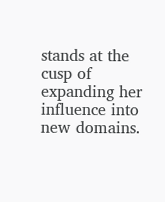stands at the cusp of expanding her influence into new domains.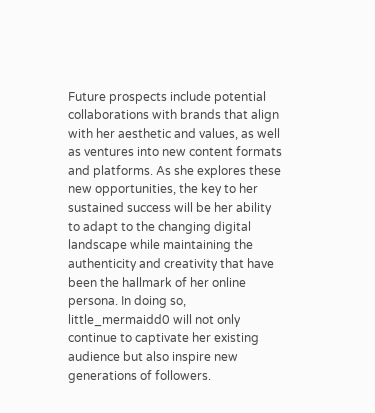Future prospects include potential collaborations with brands that align with her aesthetic and values, as well as ventures into new content formats and platforms. As she explores these new opportunities, the key to her sustained success will be her ability to adapt to the changing digital landscape while maintaining the authenticity and creativity that have been the hallmark of her online persona. In doing so, little_mermaidd0 will not only continue to captivate her existing audience but also inspire new generations of followers.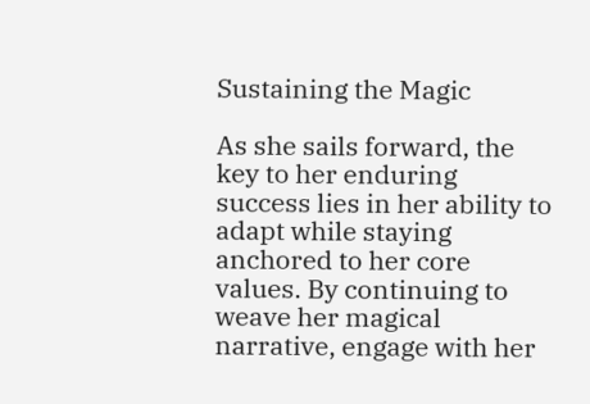Sustaining the Magic

As she sails forward, the key to her enduring success lies in her ability to adapt while staying anchored to her core values. By continuing to weave her magical narrative, engage with her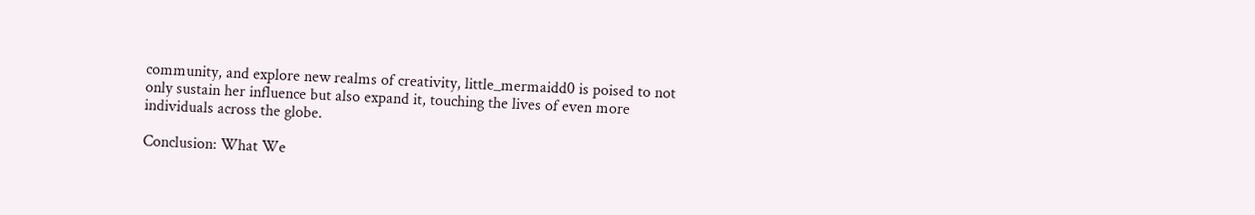community, and explore new realms of creativity, little_mermaidd0 is poised to not only sustain her influence but also expand it, touching the lives of even more individuals across the globe.

Conclusion: What We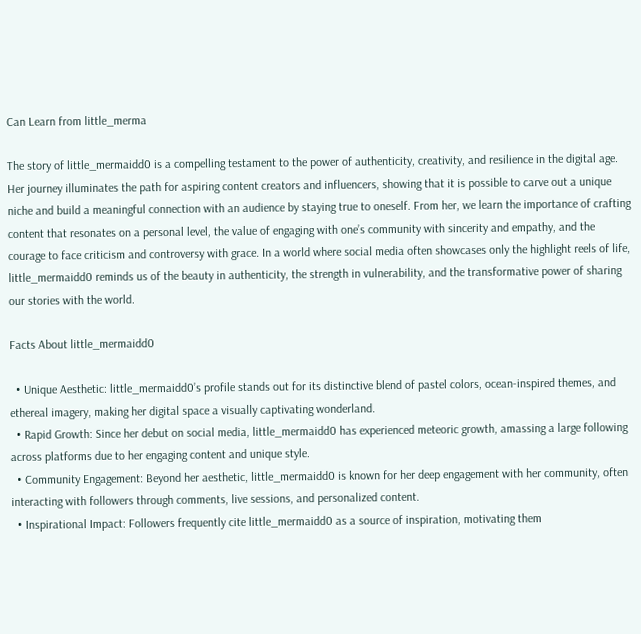Can Learn from little_merma

The story of little_mermaidd0 is a compelling testament to the power of authenticity, creativity, and resilience in the digital age. Her journey illuminates the path for aspiring content creators and influencers, showing that it is possible to carve out a unique niche and build a meaningful connection with an audience by staying true to oneself. From her, we learn the importance of crafting content that resonates on a personal level, the value of engaging with one’s community with sincerity and empathy, and the courage to face criticism and controversy with grace. In a world where social media often showcases only the highlight reels of life, little_mermaidd0 reminds us of the beauty in authenticity, the strength in vulnerability, and the transformative power of sharing our stories with the world.

Facts About little_mermaidd0

  • Unique Aesthetic: little_mermaidd0’s profile stands out for its distinctive blend of pastel colors, ocean-inspired themes, and ethereal imagery, making her digital space a visually captivating wonderland.
  • Rapid Growth: Since her debut on social media, little_mermaidd0 has experienced meteoric growth, amassing a large following across platforms due to her engaging content and unique style.
  • Community Engagement: Beyond her aesthetic, little_mermaidd0 is known for her deep engagement with her community, often interacting with followers through comments, live sessions, and personalized content.
  • Inspirational Impact: Followers frequently cite little_mermaidd0 as a source of inspiration, motivating them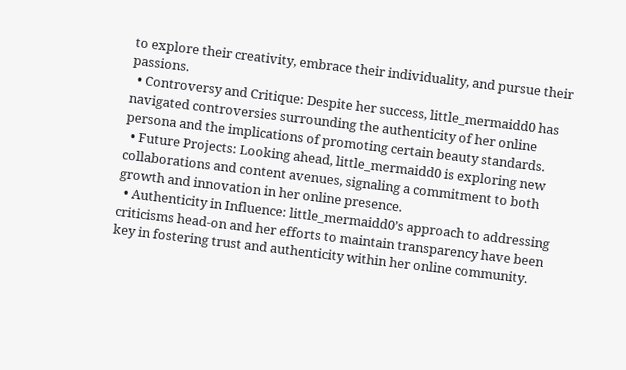to explore their creativity, embrace their individuality, and pursue their passions.
  • Controversy and Critique: Despite her success, little_mermaidd0 has navigated controversies surrounding the authenticity of her online persona and the implications of promoting certain beauty standards.
  • Future Projects: Looking ahead, little_mermaidd0 is exploring new collaborations and content avenues, signaling a commitment to both growth and innovation in her online presence.
  • Authenticity in Influence: little_mermaidd0’s approach to addressing criticisms head-on and her efforts to maintain transparency have been key in fostering trust and authenticity within her online community.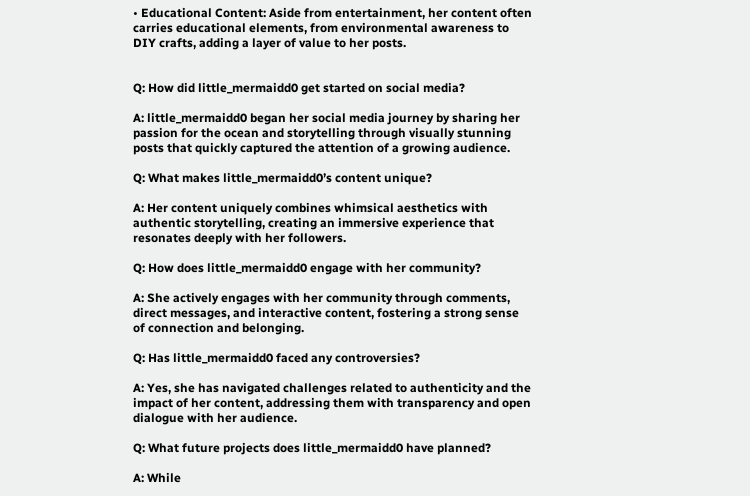• Educational Content: Aside from entertainment, her content often carries educational elements, from environmental awareness to DIY crafts, adding a layer of value to her posts.


Q: How did little_mermaidd0 get started on social media?

A: little_mermaidd0 began her social media journey by sharing her passion for the ocean and storytelling through visually stunning posts that quickly captured the attention of a growing audience.

Q: What makes little_mermaidd0’s content unique?

A: Her content uniquely combines whimsical aesthetics with authentic storytelling, creating an immersive experience that resonates deeply with her followers.

Q: How does little_mermaidd0 engage with her community?

A: She actively engages with her community through comments, direct messages, and interactive content, fostering a strong sense of connection and belonging.

Q: Has little_mermaidd0 faced any controversies?

A: Yes, she has navigated challenges related to authenticity and the impact of her content, addressing them with transparency and open dialogue with her audience.

Q: What future projects does little_mermaidd0 have planned?

A: While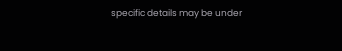specific details may be under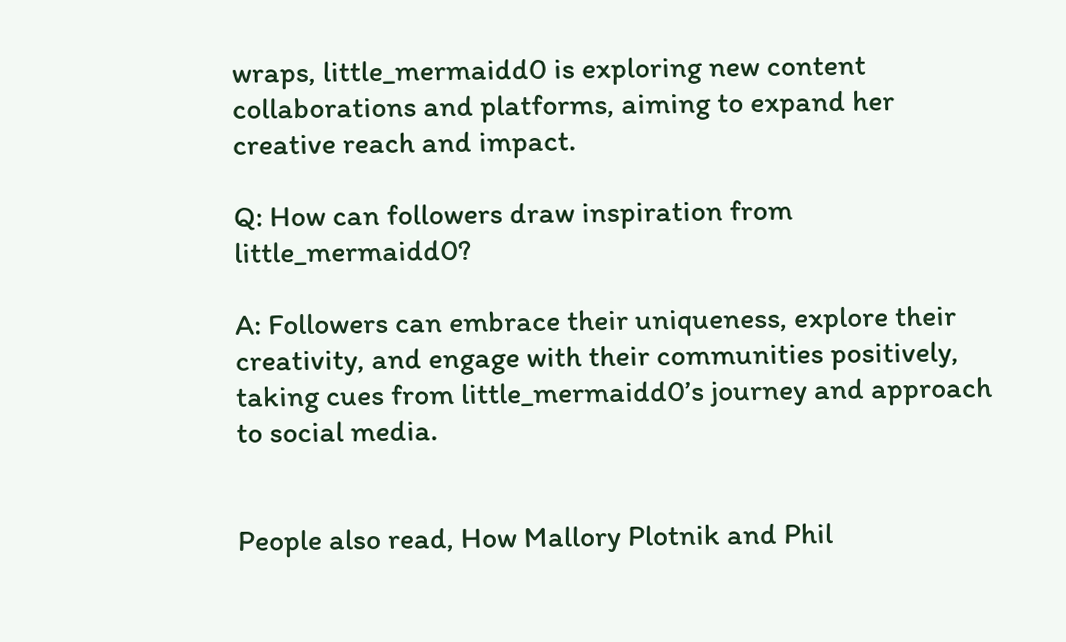wraps, little_mermaidd0 is exploring new content collaborations and platforms, aiming to expand her creative reach and impact.

Q: How can followers draw inspiration from little_mermaidd0?

A: Followers can embrace their uniqueness, explore their creativity, and engage with their communities positively, taking cues from little_mermaidd0’s journey and approach to social media.


People also read, How Mallory Plotnik and Phil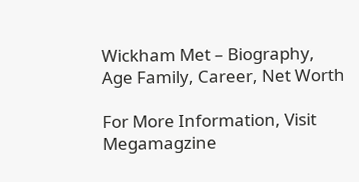Wickham Met – Biography, Age Family, Career, Net Worth

For More Information, Visit Megamagzine